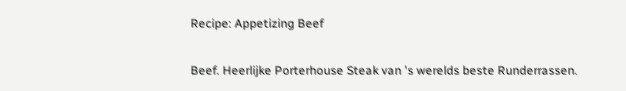Recipe: Appetizing Beef

Beef. Heerlijke Porterhouse Steak van 's werelds beste Runderrassen.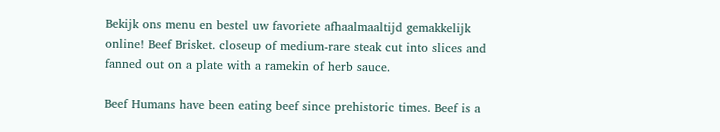Bekijk ons menu en bestel uw favoriete afhaalmaaltijd gemakkelijk online! Beef Brisket. closeup of medium-rare steak cut into slices and fanned out on a plate with a ramekin of herb sauce.

Beef Humans have been eating beef since prehistoric times. Beef is a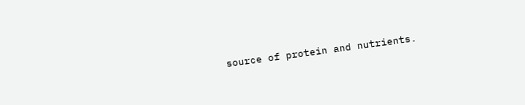source of protein and nutrients.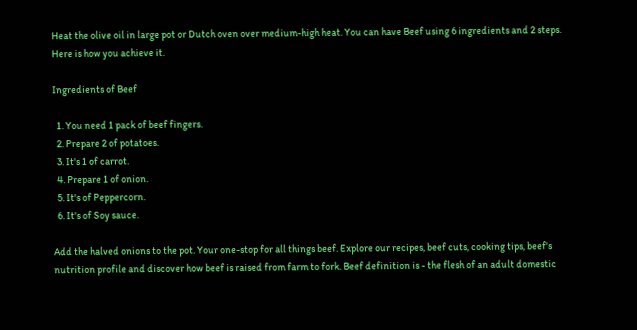Heat the olive oil in large pot or Dutch oven over medium-high heat. You can have Beef using 6 ingredients and 2 steps. Here is how you achieve it.

Ingredients of Beef

  1. You need 1 pack of beef fingers.
  2. Prepare 2 of potatoes.
  3. It's 1 of carrot.
  4. Prepare 1 of onion.
  5. It's of Peppercorn.
  6. It's of Soy sauce.

Add the halved onions to the pot. Your one-stop for all things beef. Explore our recipes, beef cuts, cooking tips, beef's nutrition profile and discover how beef is raised from farm to fork. Beef definition is - the flesh of an adult domestic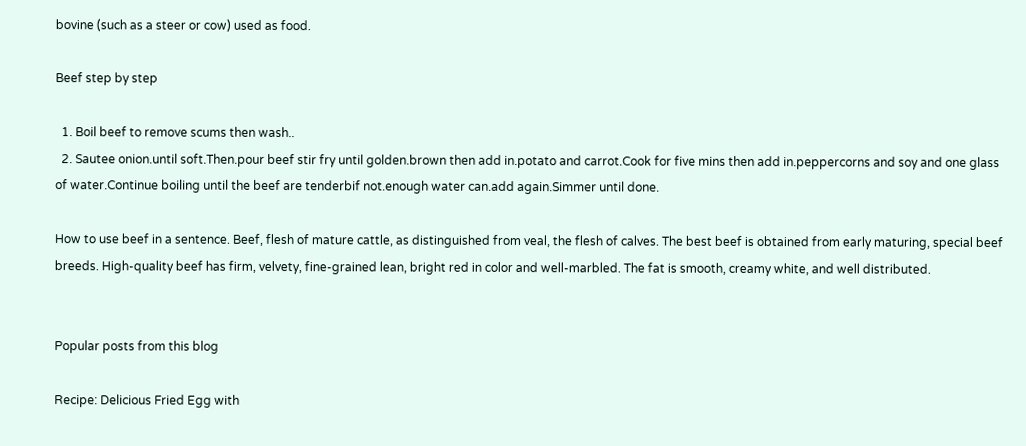bovine (such as a steer or cow) used as food.

Beef step by step

  1. Boil beef to remove scums then wash..
  2. Sautee onion.until soft.Then.pour beef stir fry until golden.brown then add in.potato and carrot.Cook for five mins then add in.peppercorns and soy and one glass of water.Continue boiling until the beef are tenderbif not.enough water can.add again.Simmer until done.

How to use beef in a sentence. Beef, flesh of mature cattle, as distinguished from veal, the flesh of calves. The best beef is obtained from early maturing, special beef breeds. High-quality beef has firm, velvety, fine-grained lean, bright red in color and well-marbled. The fat is smooth, creamy white, and well distributed.


Popular posts from this blog

Recipe: Delicious Fried Egg with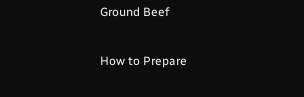Ground Beef

How to Prepare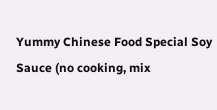Yummy Chinese Food Special Soy Sauce (no cooking, mix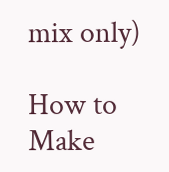mix only)

How to Make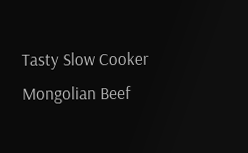Tasty Slow Cooker Mongolian Beef